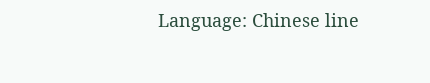Language: Chinese line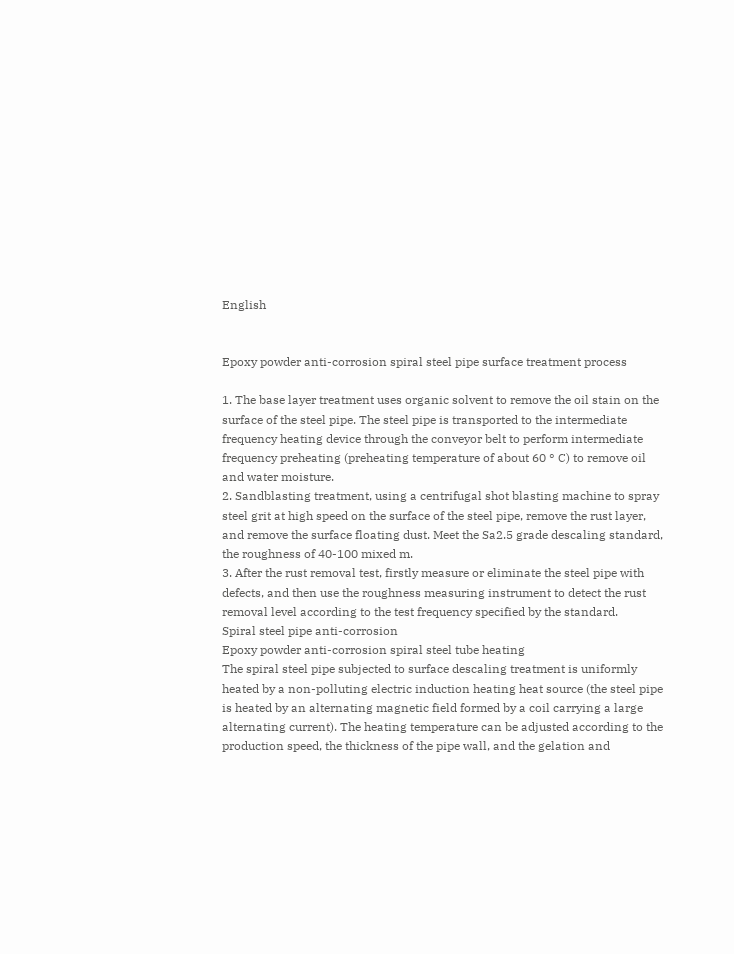English


Epoxy powder anti-corrosion spiral steel pipe surface treatment process

1. The base layer treatment uses organic solvent to remove the oil stain on the surface of the steel pipe. The steel pipe is transported to the intermediate frequency heating device through the conveyor belt to perform intermediate frequency preheating (preheating temperature of about 60 ° C) to remove oil and water moisture.
2. Sandblasting treatment, using a centrifugal shot blasting machine to spray steel grit at high speed on the surface of the steel pipe, remove the rust layer, and remove the surface floating dust. Meet the Sa2.5 grade descaling standard, the roughness of 40-100 mixed m.
3. After the rust removal test, firstly measure or eliminate the steel pipe with defects, and then use the roughness measuring instrument to detect the rust removal level according to the test frequency specified by the standard.
Spiral steel pipe anti-corrosion
Epoxy powder anti-corrosion spiral steel tube heating
The spiral steel pipe subjected to surface descaling treatment is uniformly heated by a non-polluting electric induction heating heat source (the steel pipe is heated by an alternating magnetic field formed by a coil carrying a large alternating current). The heating temperature can be adjusted according to the production speed, the thickness of the pipe wall, and the gelation and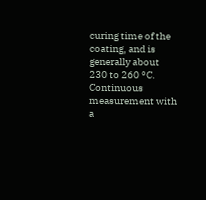curing time of the coating, and is generally about 230 to 260 °C. Continuous measurement with a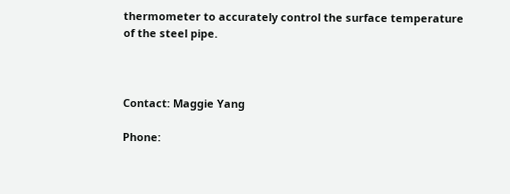thermometer to accurately control the surface temperature of the steel pipe.



Contact: Maggie Yang

Phone: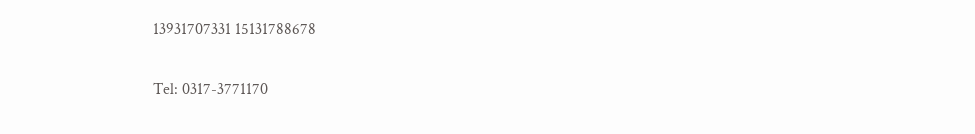13931707331 15131788678

Tel: 0317-3771170